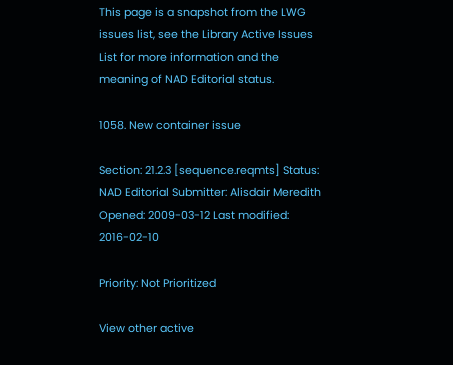This page is a snapshot from the LWG issues list, see the Library Active Issues List for more information and the meaning of NAD Editorial status.

1058. New container issue

Section: 21.2.3 [sequence.reqmts] Status: NAD Editorial Submitter: Alisdair Meredith Opened: 2009-03-12 Last modified: 2016-02-10

Priority: Not Prioritized

View other active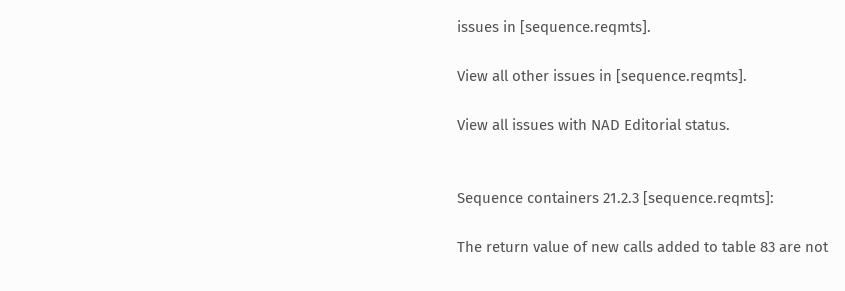issues in [sequence.reqmts].

View all other issues in [sequence.reqmts].

View all issues with NAD Editorial status.


Sequence containers 21.2.3 [sequence.reqmts]:

The return value of new calls added to table 83 are not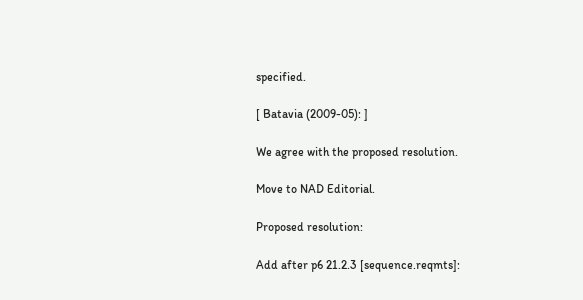specified.

[ Batavia (2009-05): ]

We agree with the proposed resolution.

Move to NAD Editorial.

Proposed resolution:

Add after p6 21.2.3 [sequence.reqmts]: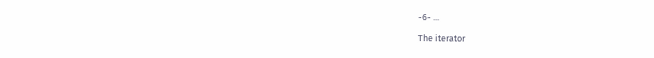-6- ...

The iterator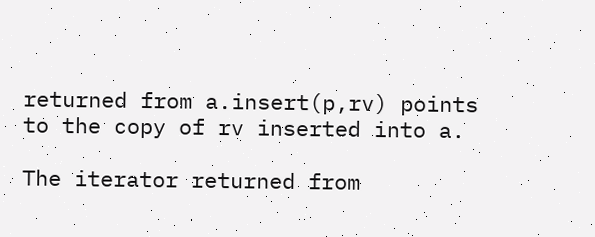returned from a.insert(p,rv) points to the copy of rv inserted into a.

The iterator returned from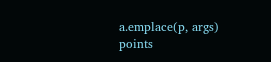a.emplace(p, args) points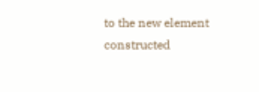to the new element constructed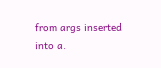from args inserted into a.